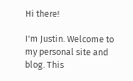Hi there!

I'm Justin. Welcome to my personal site and blog. This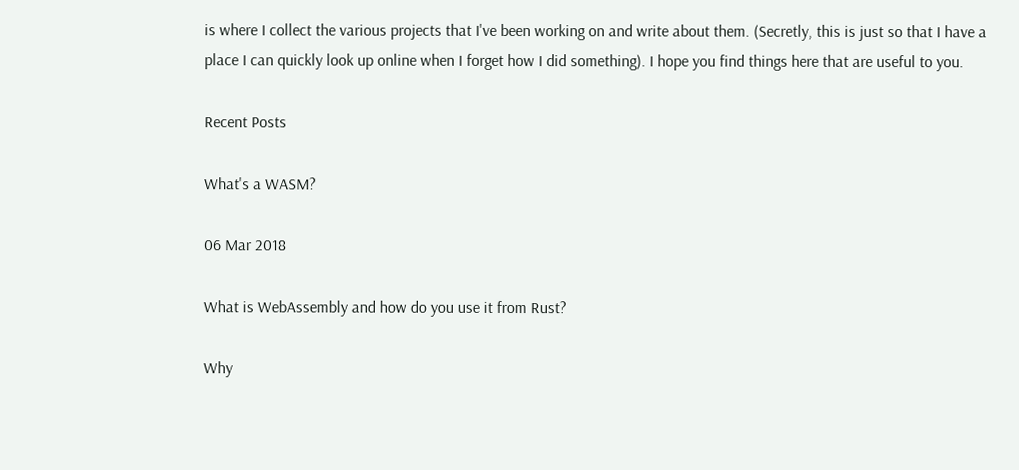is where I collect the various projects that I've been working on and write about them. (Secretly, this is just so that I have a place I can quickly look up online when I forget how I did something). I hope you find things here that are useful to you.

Recent Posts

What's a WASM?

06 Mar 2018

What is WebAssembly and how do you use it from Rust?

Why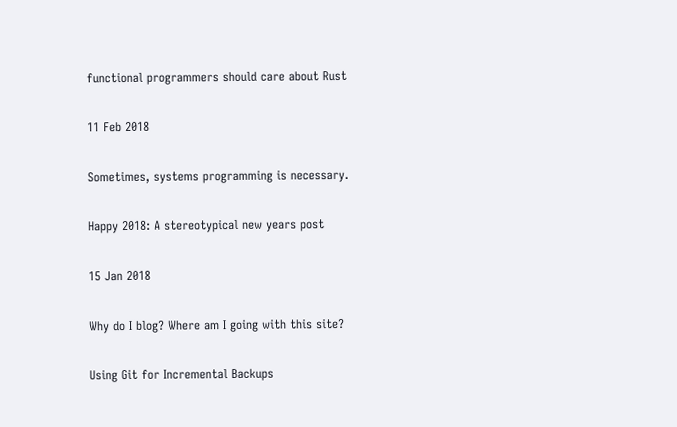functional programmers should care about Rust

11 Feb 2018

Sometimes, systems programming is necessary.

Happy 2018: A stereotypical new years post

15 Jan 2018

Why do I blog? Where am I going with this site?

Using Git for Incremental Backups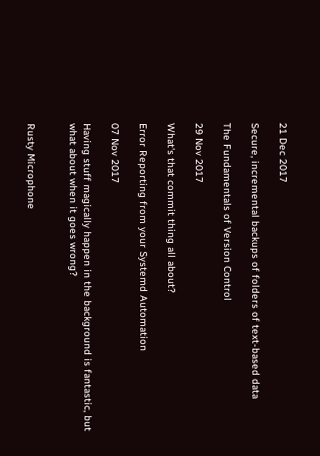21 Dec 2017

Secure, incremental backups of folders of text-based data

The Fundamentals of Version Control

29 Nov 2017

What's that commit thing all about?

Error Reporting from your Systemd Automation

07 Nov 2017

Having stuff magically happen in the background is fantastic, but what about when it goes wrong?


Rusty Microphone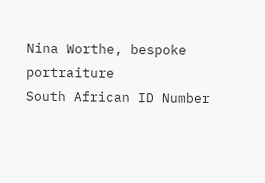Nina Worthe, bespoke portraiture
South African ID Number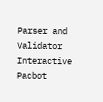Parser and Validator
Interactive Pacbot